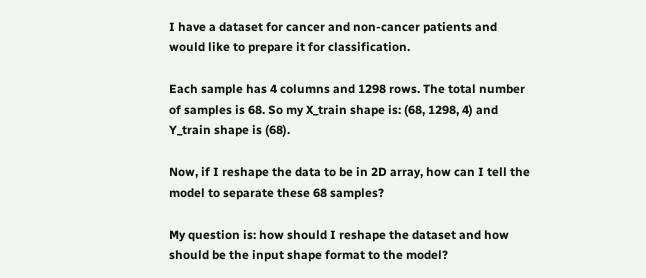I have a dataset for cancer and non-cancer patients and would like to prepare it for classification.

Each sample has 4 columns and 1298 rows. The total number of samples is 68. So my X_train shape is: (68, 1298, 4) and Y_train shape is (68).

Now, if I reshape the data to be in 2D array, how can I tell the model to separate these 68 samples?

My question is: how should I reshape the dataset and how should be the input shape format to the model?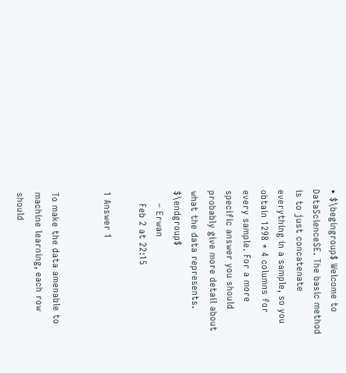• $\begingroup$ Welcome to DataScienceSE. The basic method is to just concatenate everything in a sample, so you obtain 1298 * 4 columns for every sample. For a more specific answer you should probably give more detail about what the data represents. $\endgroup$
    – Erwan
    Feb 2 at 22:15

1 Answer 1


To make the data amenable to machine learning, each row should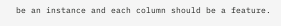be an instance and each column should be a feature.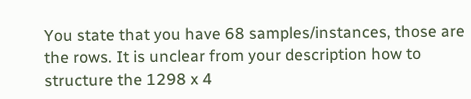You state that you have 68 samples/instances, those are the rows. It is unclear from your description how to structure the 1298 x 4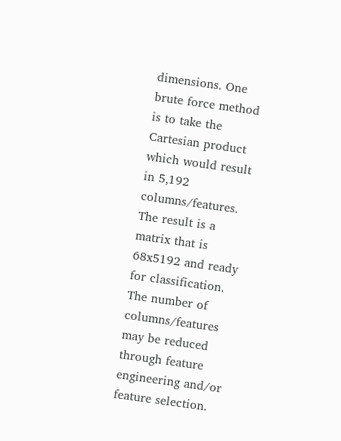dimensions. One brute force method is to take the Cartesian product which would result in 5,192 columns/features. The result is a matrix that is 68x5192 and ready for classification. The number of columns/features may be reduced through feature engineering and/or feature selection.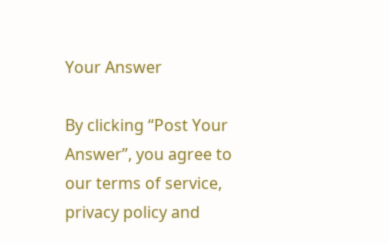Your Answer

By clicking “Post Your Answer”, you agree to our terms of service, privacy policy and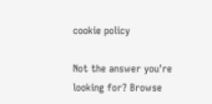cookie policy

Not the answer you're looking for? Browse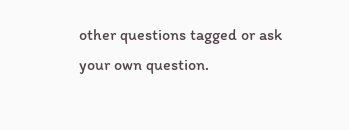other questions tagged or ask your own question.